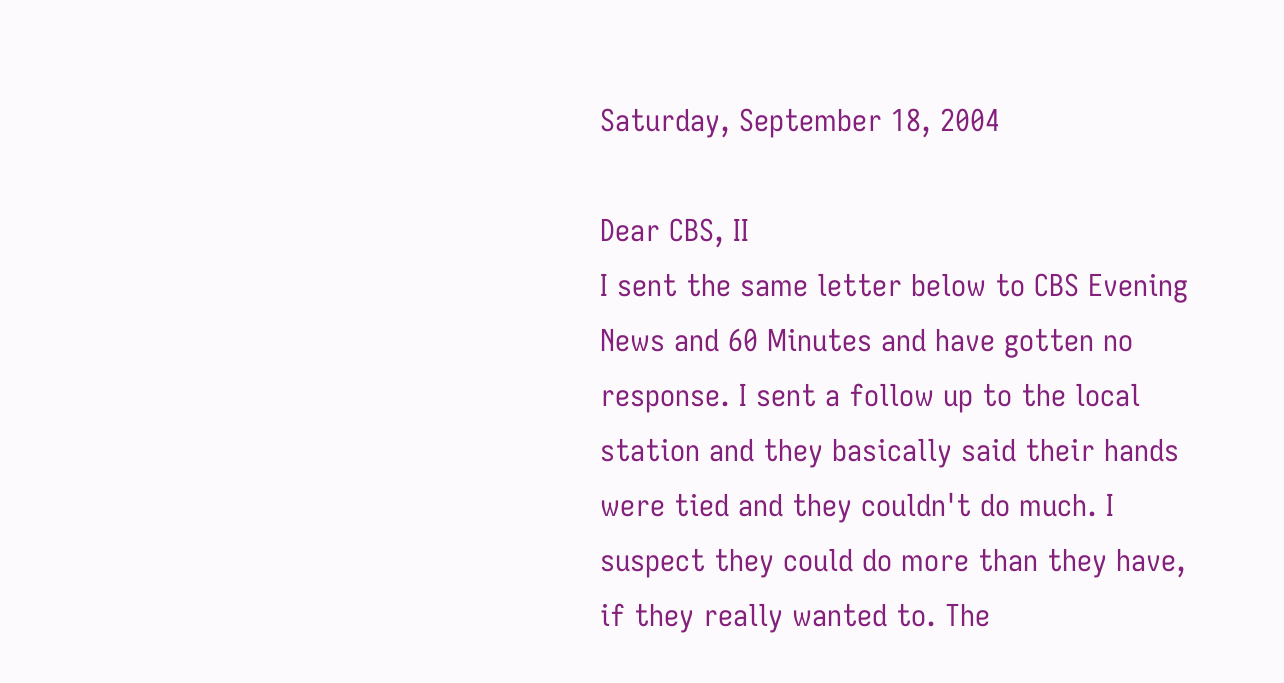Saturday, September 18, 2004

Dear CBS, II
I sent the same letter below to CBS Evening News and 60 Minutes and have gotten no response. I sent a follow up to the local station and they basically said their hands were tied and they couldn't do much. I suspect they could do more than they have, if they really wanted to. The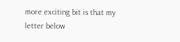more exciting bit is that my letter below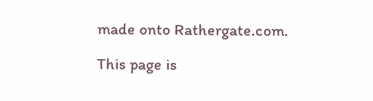made onto Rathergate.com.

This page is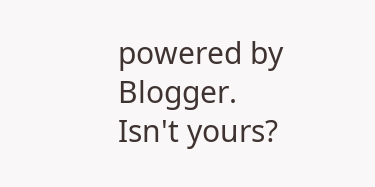powered by Blogger. Isn't yours?